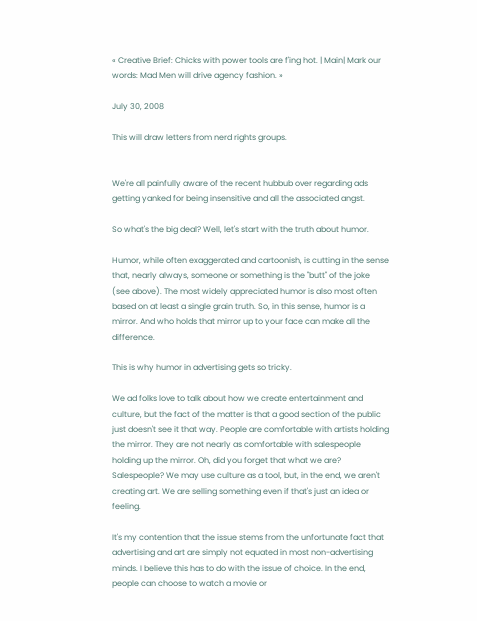« Creative Brief: Chicks with power tools are f'ing hot. | Main| Mark our words: Mad Men will drive agency fashion. »

July 30, 2008

This will draw letters from nerd rights groups.


We're all painfully aware of the recent hubbub over regarding ads getting yanked for being insensitive and all the associated angst.

So what's the big deal? Well, let's start with the truth about humor.

Humor, while often exaggerated and cartoonish, is cutting in the sense that, nearly always, someone or something is the "butt" of the joke (see above). The most widely appreciated humor is also most often based on at least a single grain truth. So, in this sense, humor is a mirror. And who holds that mirror up to your face can make all the difference.

This is why humor in advertising gets so tricky.

We ad folks love to talk about how we create entertainment and culture, but the fact of the matter is that a good section of the public just doesn't see it that way. People are comfortable with artists holding the mirror. They are not nearly as comfortable with salespeople holding up the mirror. Oh, did you forget that what we are? Salespeople? We may use culture as a tool, but, in the end, we aren't creating art. We are selling something even if that's just an idea or feeling.

It's my contention that the issue stems from the unfortunate fact that advertising and art are simply not equated in most non-advertising minds. I believe this has to do with the issue of choice. In the end, people can choose to watch a movie or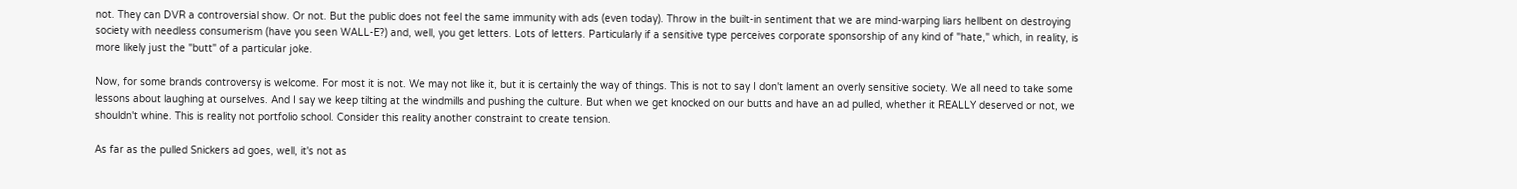not. They can DVR a controversial show. Or not. But the public does not feel the same immunity with ads (even today). Throw in the built-in sentiment that we are mind-warping liars hellbent on destroying society with needless consumerism (have you seen WALL-E?) and, well, you get letters. Lots of letters. Particularly if a sensitive type perceives corporate sponsorship of any kind of "hate," which, in reality, is more likely just the "butt" of a particular joke.

Now, for some brands controversy is welcome. For most it is not. We may not like it, but it is certainly the way of things. This is not to say I don't lament an overly sensitive society. We all need to take some lessons about laughing at ourselves. And I say we keep tilting at the windmills and pushing the culture. But when we get knocked on our butts and have an ad pulled, whether it REALLY deserved or not, we shouldn't whine. This is reality not portfolio school. Consider this reality another constraint to create tension.

As far as the pulled Snickers ad goes, well, it's not as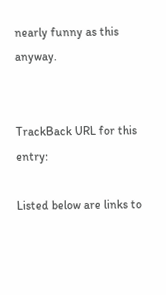nearly funny as this anyway.


TrackBack URL for this entry:

Listed below are links to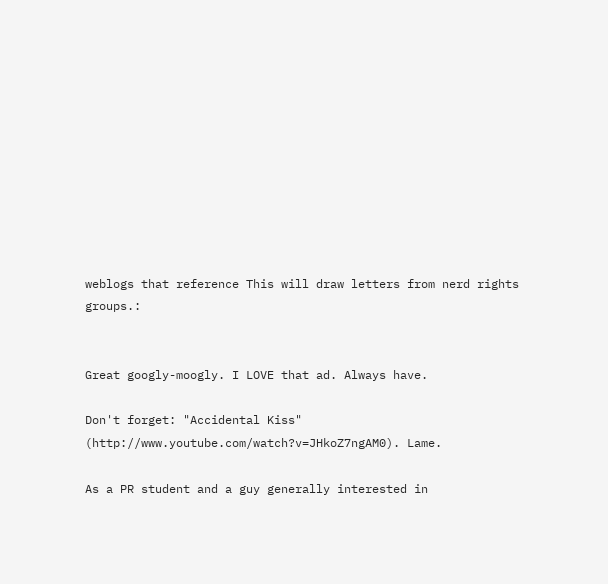weblogs that reference This will draw letters from nerd rights groups.:


Great googly-moogly. I LOVE that ad. Always have.

Don't forget: "Accidental Kiss" (http://www.youtube.com/watch?v=JHkoZ7ngAM0). Lame.

As a PR student and a guy generally interested in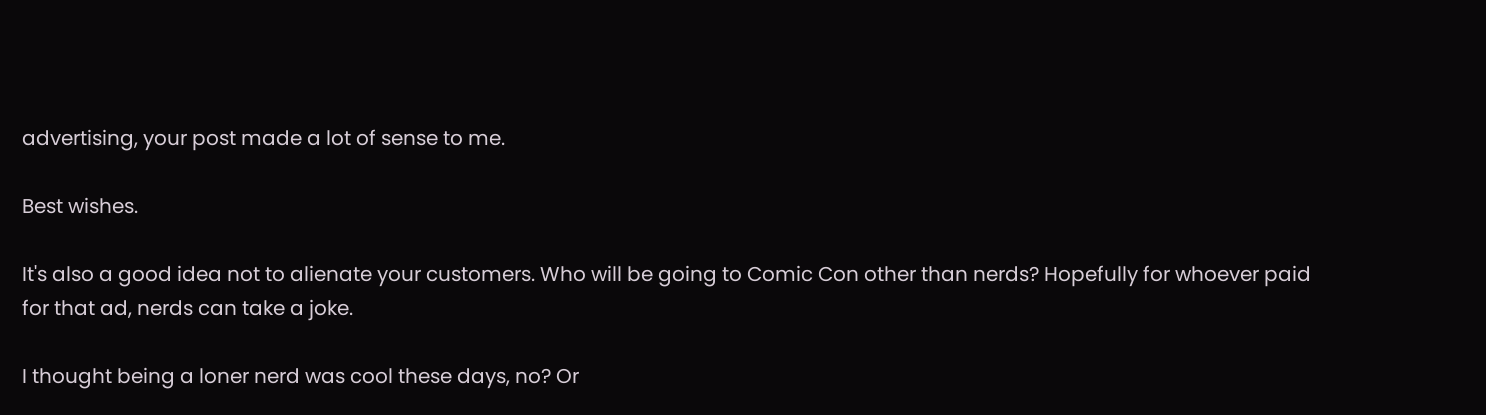advertising, your post made a lot of sense to me.

Best wishes.

It's also a good idea not to alienate your customers. Who will be going to Comic Con other than nerds? Hopefully for whoever paid for that ad, nerds can take a joke.

I thought being a loner nerd was cool these days, no? Or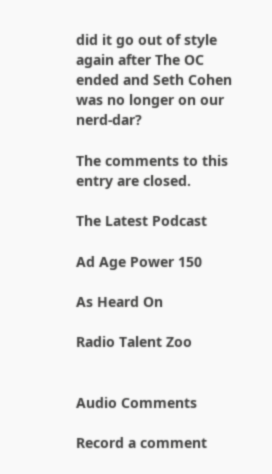did it go out of style again after The OC ended and Seth Cohen was no longer on our nerd-dar?

The comments to this entry are closed.

The Latest Podcast

Ad Age Power 150

As Heard On

Radio Talent Zoo


Audio Comments

Record a comment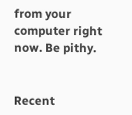from your computer right now. Be pithy.


Recent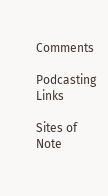Comments

Podcasting Links

Sites of Note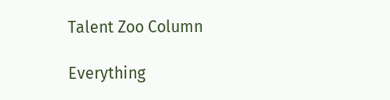Talent Zoo Column

Everything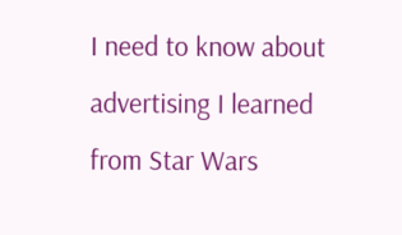I need to know about advertising I learned from Star Wars